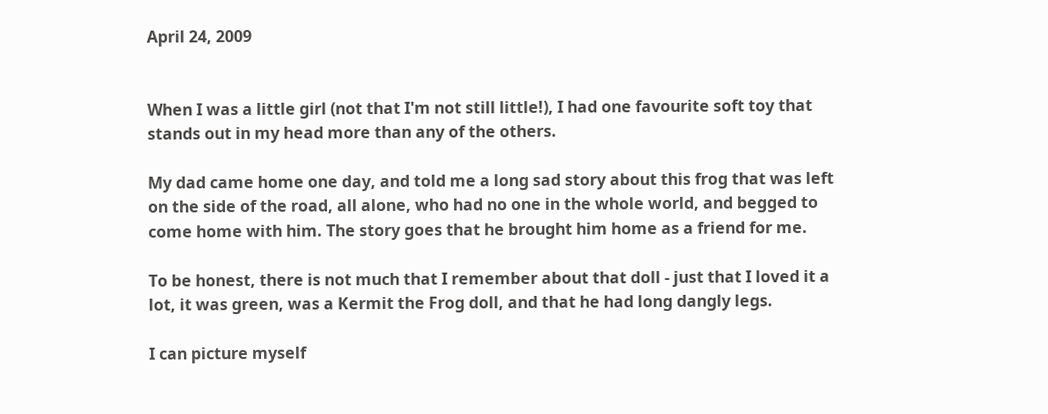April 24, 2009


When I was a little girl (not that I'm not still little!), I had one favourite soft toy that stands out in my head more than any of the others.

My dad came home one day, and told me a long sad story about this frog that was left on the side of the road, all alone, who had no one in the whole world, and begged to come home with him. The story goes that he brought him home as a friend for me.

To be honest, there is not much that I remember about that doll - just that I loved it a lot, it was green, was a Kermit the Frog doll, and that he had long dangly legs.

I can picture myself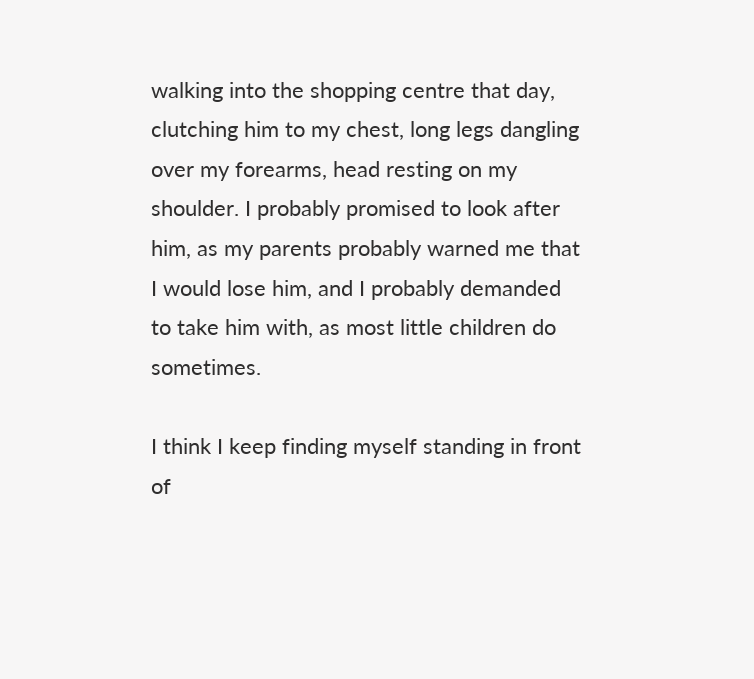walking into the shopping centre that day, clutching him to my chest, long legs dangling over my forearms, head resting on my shoulder. I probably promised to look after him, as my parents probably warned me that I would lose him, and I probably demanded to take him with, as most little children do sometimes.

I think I keep finding myself standing in front of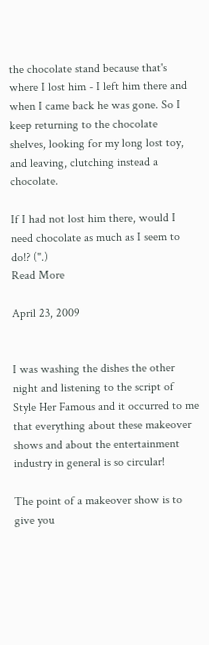the chocolate stand because that's where I lost him - I left him there and when I came back he was gone. So I keep returning to the chocolate shelves, looking for my long lost toy, and leaving, clutching instead a chocolate.

If I had not lost him there, would I need chocolate as much as I seem to do!? (".)
Read More

April 23, 2009


I was washing the dishes the other night and listening to the script of Style Her Famous and it occurred to me that everything about these makeover shows and about the entertainment industry in general is so circular!

The point of a makeover show is to give you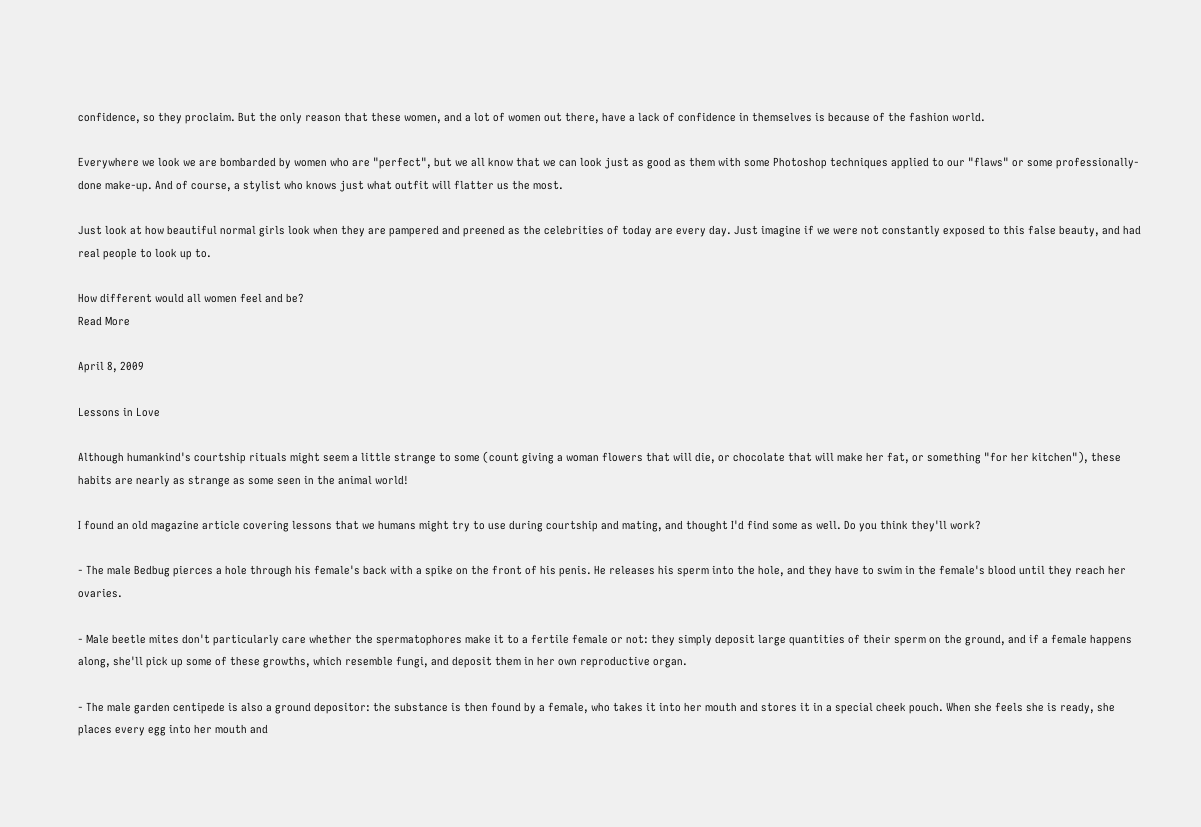confidence, so they proclaim. But the only reason that these women, and a lot of women out there, have a lack of confidence in themselves is because of the fashion world.

Everywhere we look we are bombarded by women who are "perfect", but we all know that we can look just as good as them with some Photoshop techniques applied to our "flaws" or some professionally-done make-up. And of course, a stylist who knows just what outfit will flatter us the most.

Just look at how beautiful normal girls look when they are pampered and preened as the celebrities of today are every day. Just imagine if we were not constantly exposed to this false beauty, and had real people to look up to.

How different would all women feel and be?
Read More

April 8, 2009

Lessons in Love

Although humankind's courtship rituals might seem a little strange to some (count giving a woman flowers that will die, or chocolate that will make her fat, or something "for her kitchen"), these habits are nearly as strange as some seen in the animal world!

I found an old magazine article covering lessons that we humans might try to use during courtship and mating, and thought I'd find some as well. Do you think they'll work?

- The male Bedbug pierces a hole through his female's back with a spike on the front of his penis. He releases his sperm into the hole, and they have to swim in the female's blood until they reach her ovaries.

- Male beetle mites don't particularly care whether the spermatophores make it to a fertile female or not: they simply deposit large quantities of their sperm on the ground, and if a female happens along, she'll pick up some of these growths, which resemble fungi, and deposit them in her own reproductive organ.

- The male garden centipede is also a ground depositor: the substance is then found by a female, who takes it into her mouth and stores it in a special cheek pouch. When she feels she is ready, she places every egg into her mouth and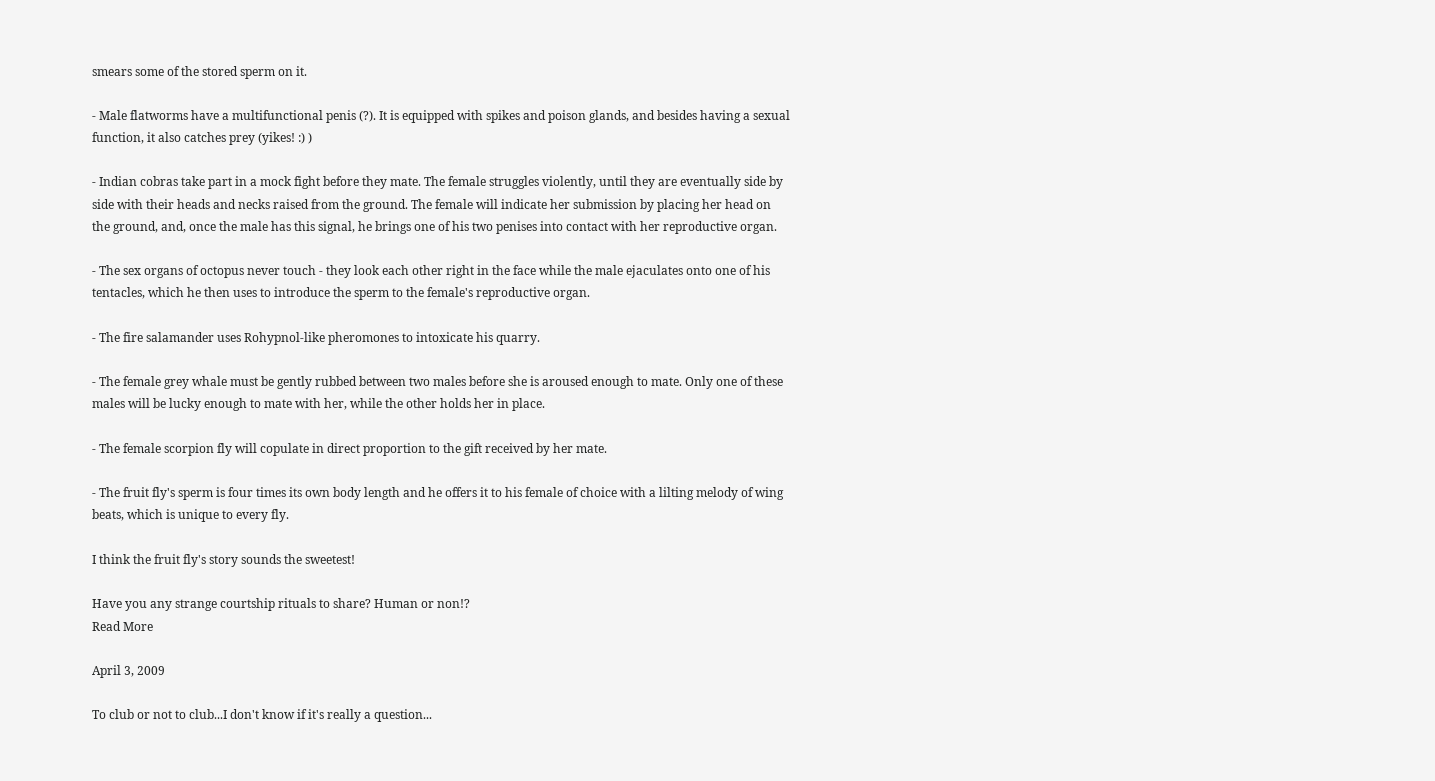smears some of the stored sperm on it.

- Male flatworms have a multifunctional penis (?). It is equipped with spikes and poison glands, and besides having a sexual function, it also catches prey (yikes! :) )

- Indian cobras take part in a mock fight before they mate. The female struggles violently, until they are eventually side by side with their heads and necks raised from the ground. The female will indicate her submission by placing her head on the ground, and, once the male has this signal, he brings one of his two penises into contact with her reproductive organ.

- The sex organs of octopus never touch - they look each other right in the face while the male ejaculates onto one of his tentacles, which he then uses to introduce the sperm to the female's reproductive organ.

- The fire salamander uses Rohypnol-like pheromones to intoxicate his quarry.

- The female grey whale must be gently rubbed between two males before she is aroused enough to mate. Only one of these males will be lucky enough to mate with her, while the other holds her in place.

- The female scorpion fly will copulate in direct proportion to the gift received by her mate.

- The fruit fly's sperm is four times its own body length and he offers it to his female of choice with a lilting melody of wing beats, which is unique to every fly.

I think the fruit fly's story sounds the sweetest!

Have you any strange courtship rituals to share? Human or non!?
Read More

April 3, 2009

To club or not to club...I don't know if it's really a question...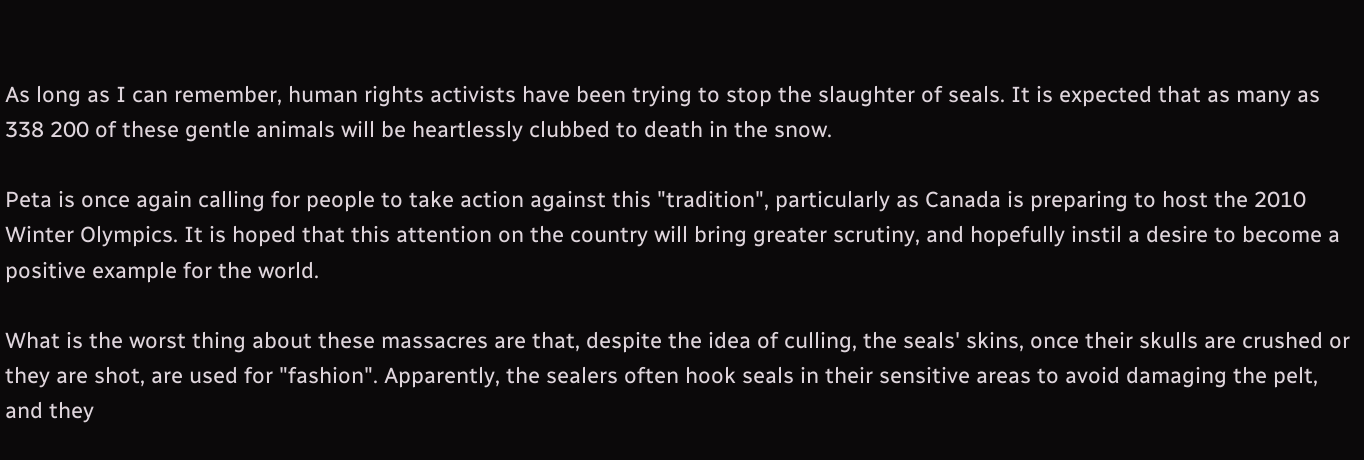As long as I can remember, human rights activists have been trying to stop the slaughter of seals. It is expected that as many as 338 200 of these gentle animals will be heartlessly clubbed to death in the snow.

Peta is once again calling for people to take action against this "tradition", particularly as Canada is preparing to host the 2010 Winter Olympics. It is hoped that this attention on the country will bring greater scrutiny, and hopefully instil a desire to become a positive example for the world.

What is the worst thing about these massacres are that, despite the idea of culling, the seals' skins, once their skulls are crushed or they are shot, are used for "fashion". Apparently, the sealers often hook seals in their sensitive areas to avoid damaging the pelt, and they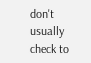don't usually check to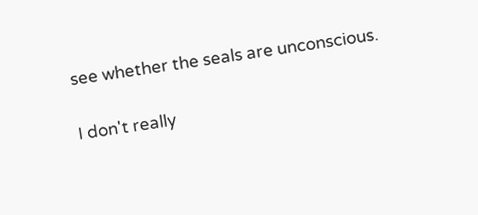see whether the seals are unconscious.

I don't really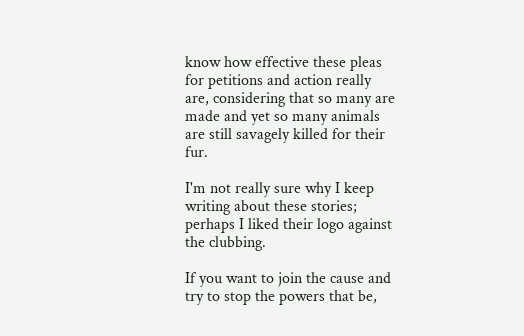know how effective these pleas for petitions and action really are, considering that so many are made and yet so many animals are still savagely killed for their fur.

I'm not really sure why I keep writing about these stories; perhaps I liked their logo against the clubbing.

If you want to join the cause and try to stop the powers that be,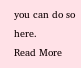you can do so here.
Read More